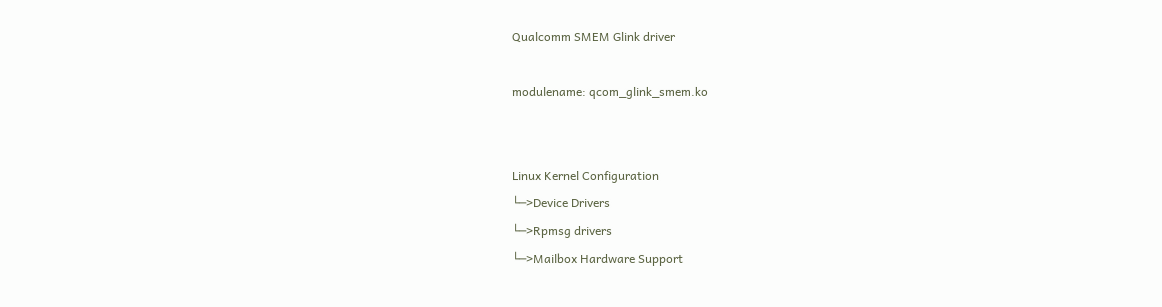Qualcomm SMEM Glink driver

modulename: qcom_glink_smem.ko


Linux Kernel Configuration
└─>Device Drivers
└─>Rpmsg drivers
└─>Mailbox Hardware Support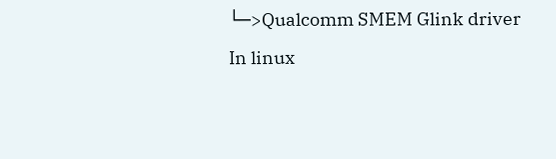└─>Qualcomm SMEM Glink driver
In linux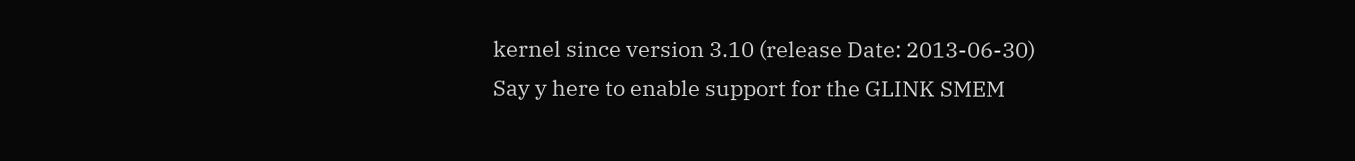kernel since version 3.10 (release Date: 2013-06-30)
Say y here to enable support for the GLINK SMEM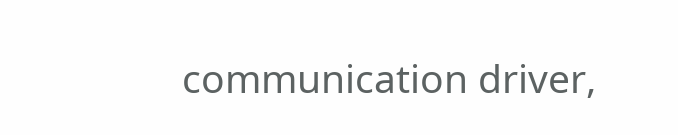communication driver,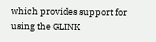which provides support for using the GLINK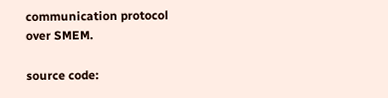communication protocol
over SMEM.

source code: